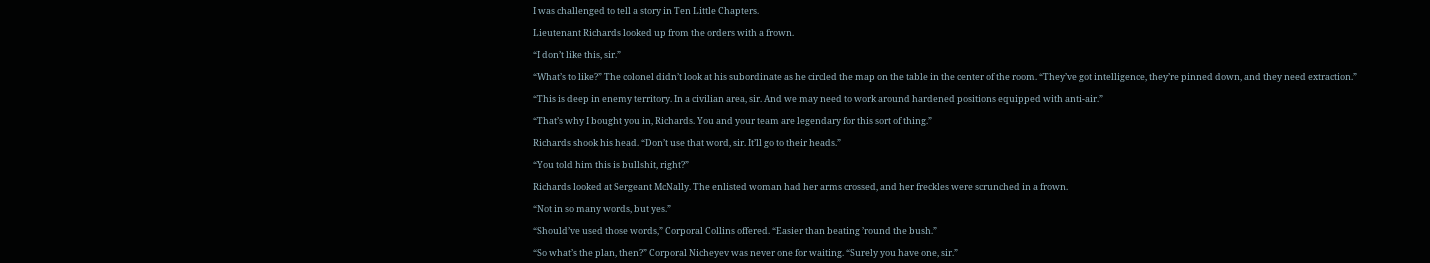I was challenged to tell a story in Ten Little Chapters.

Lieutenant Richards looked up from the orders with a frown.

“I don’t like this, sir.”

“What’s to like?” The colonel didn’t look at his subordinate as he circled the map on the table in the center of the room. “They’ve got intelligence, they’re pinned down, and they need extraction.”

“This is deep in enemy territory. In a civilian area, sir. And we may need to work around hardened positions equipped with anti-air.”

“That’s why I bought you in, Richards. You and your team are legendary for this sort of thing.”

Richards shook his head. “Don’t use that word, sir. It’ll go to their heads.”

“You told him this is bullshit, right?”

Richards looked at Sergeant McNally. The enlisted woman had her arms crossed, and her freckles were scrunched in a frown.

“Not in so many words, but yes.”

“Should’ve used those words,” Corporal Collins offered. “Easier than beating ’round the bush.”

“So what’s the plan, then?” Corporal Nicheyev was never one for waiting. “Surely you have one, sir.”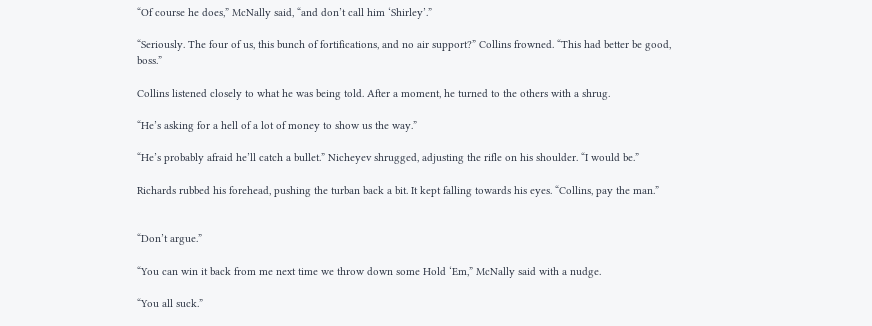“Of course he does,” McNally said, “and don’t call him ‘Shirley’.”

“Seriously. The four of us, this bunch of fortifications, and no air support?” Collins frowned. “This had better be good, boss.”

Collins listened closely to what he was being told. After a moment, he turned to the others with a shrug.

“He’s asking for a hell of a lot of money to show us the way.”

“He’s probably afraid he’ll catch a bullet.” Nicheyev shrugged, adjusting the rifle on his shoulder. “I would be.”

Richards rubbed his forehead, pushing the turban back a bit. It kept falling towards his eyes. “Collins, pay the man.”


“Don’t argue.”

“You can win it back from me next time we throw down some Hold ‘Em,” McNally said with a nudge.

“You all suck.”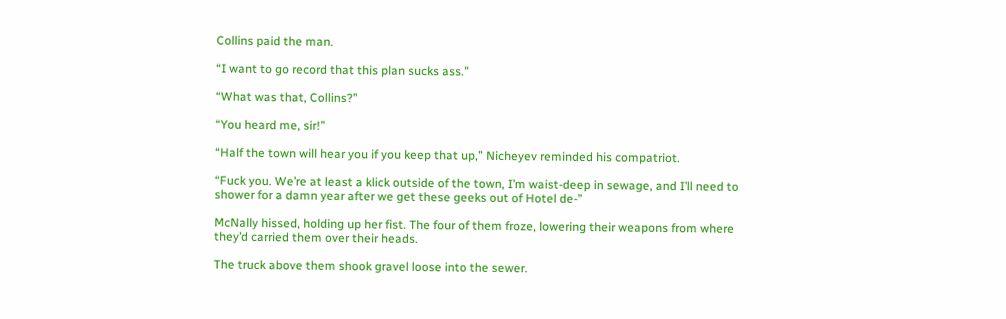Collins paid the man.

“I want to go record that this plan sucks ass.”

“What was that, Collins?”

“You heard me, sir!”

“Half the town will hear you if you keep that up,” Nicheyev reminded his compatriot.

“Fuck you. We’re at least a klick outside of the town, I’m waist-deep in sewage, and I’ll need to shower for a damn year after we get these geeks out of Hotel de-”

McNally hissed, holding up her fist. The four of them froze, lowering their weapons from where they’d carried them over their heads.

The truck above them shook gravel loose into the sewer.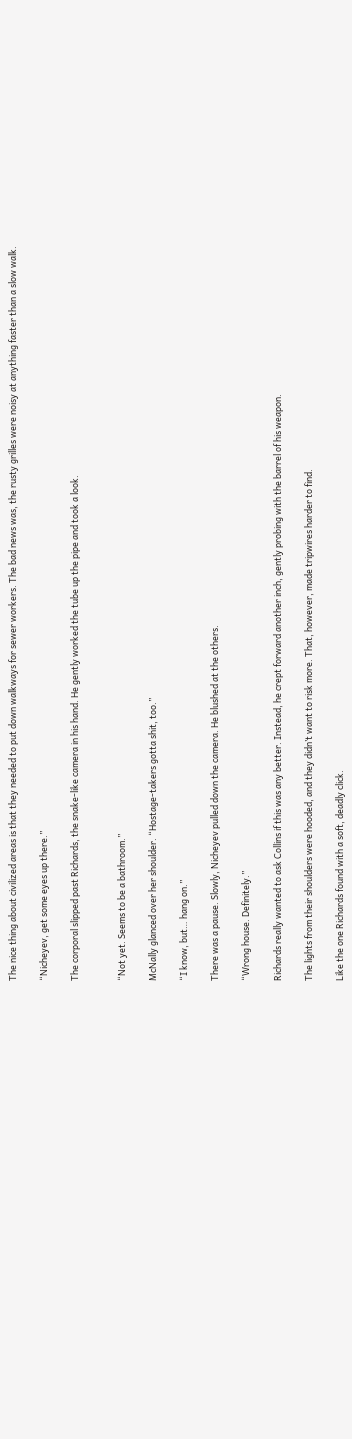The nice thing about civilized areas is that they needed to put down walkways for sewer workers. The bad news was, the rusty grilles were noisy at anything faster than a slow walk.

“Nicheyev, get some eyes up there.”

The corporal slipped past Richards, the snake-like camera in his hand. He gently worked the tube up the pipe and took a look.


“Not yet. Seems to be a bathroom.”

McNally glanced over her shoulder. “Hostage-takers gotta shit, too.”

“I know, but… hang on.”

There was a pause. Slowly, Nicheyev pulled down the camera. He blushed at the others.

“Wrong house. Definitely.”

Richards really wanted to ask Collins if this was any better. Instead, he crept forward another inch, gently probing with the barrel of his weapon.

The lights from their shoulders were hooded, and they didn’t want to risk more. That, however, made tripwires harder to find.

Like the one Richards found with a soft, deadly click.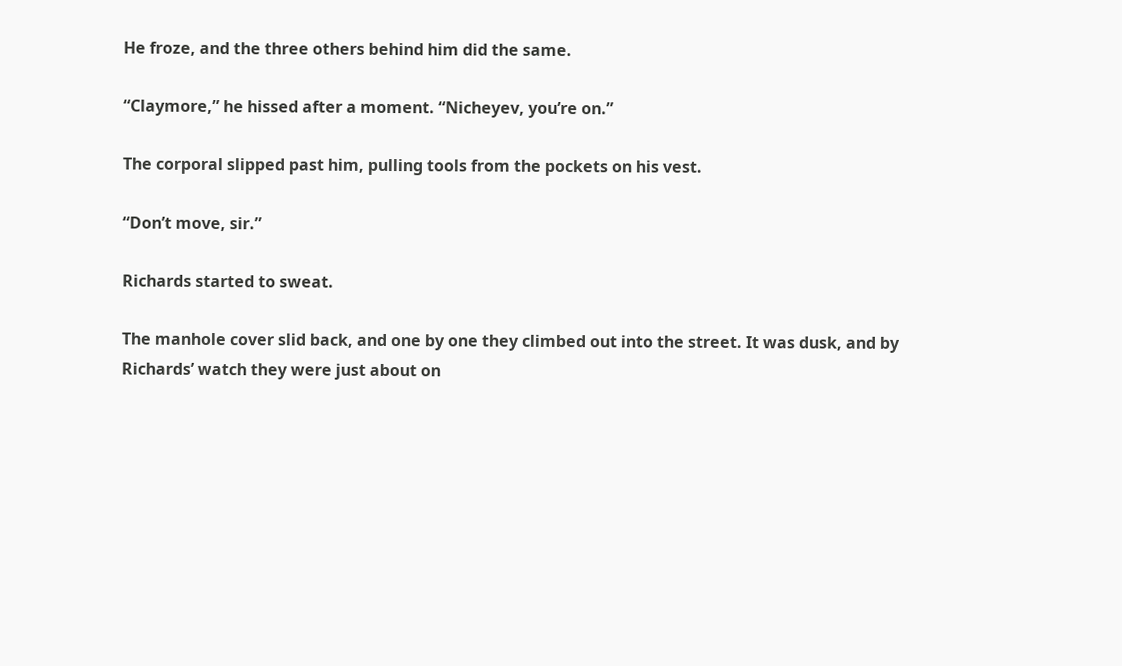He froze, and the three others behind him did the same.

“Claymore,” he hissed after a moment. “Nicheyev, you’re on.”

The corporal slipped past him, pulling tools from the pockets on his vest.

“Don’t move, sir.”

Richards started to sweat.

The manhole cover slid back, and one by one they climbed out into the street. It was dusk, and by Richards’ watch they were just about on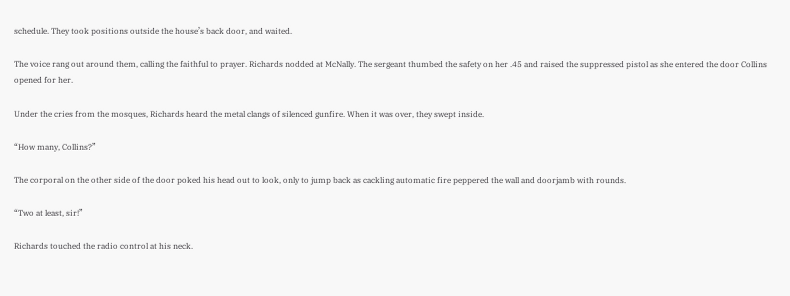schedule. They took positions outside the house’s back door, and waited.

The voice rang out around them, calling the faithful to prayer. Richards nodded at McNally. The sergeant thumbed the safety on her .45 and raised the suppressed pistol as she entered the door Collins opened for her.

Under the cries from the mosques, Richards heard the metal clangs of silenced gunfire. When it was over, they swept inside.

“How many, Collins?”

The corporal on the other side of the door poked his head out to look, only to jump back as cackling automatic fire peppered the wall and doorjamb with rounds.

“Two at least, sir!”

Richards touched the radio control at his neck.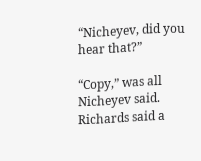“Nicheyev, did you hear that?”

“Copy,” was all Nicheyev said. Richards said a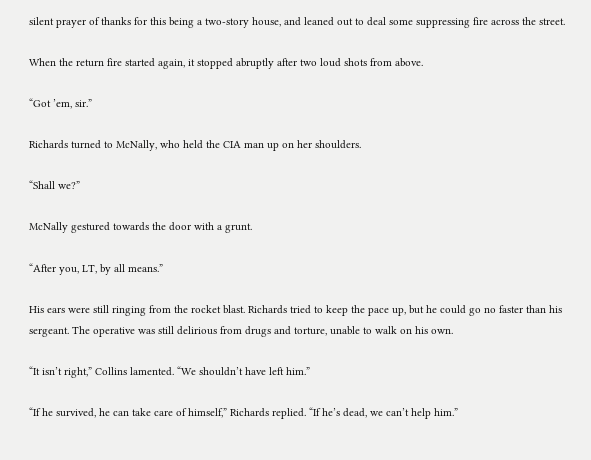silent prayer of thanks for this being a two-story house, and leaned out to deal some suppressing fire across the street.

When the return fire started again, it stopped abruptly after two loud shots from above.

“Got ’em, sir.”

Richards turned to McNally, who held the CIA man up on her shoulders.

“Shall we?”

McNally gestured towards the door with a grunt.

“After you, LT, by all means.”

His ears were still ringing from the rocket blast. Richards tried to keep the pace up, but he could go no faster than his sergeant. The operative was still delirious from drugs and torture, unable to walk on his own.

“It isn’t right,” Collins lamented. “We shouldn’t have left him.”

“If he survived, he can take care of himself,” Richards replied. “If he’s dead, we can’t help him.”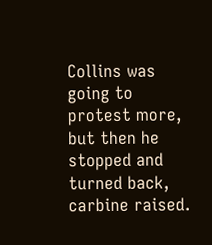Collins was going to protest more, but then he stopped and turned back, carbine raised.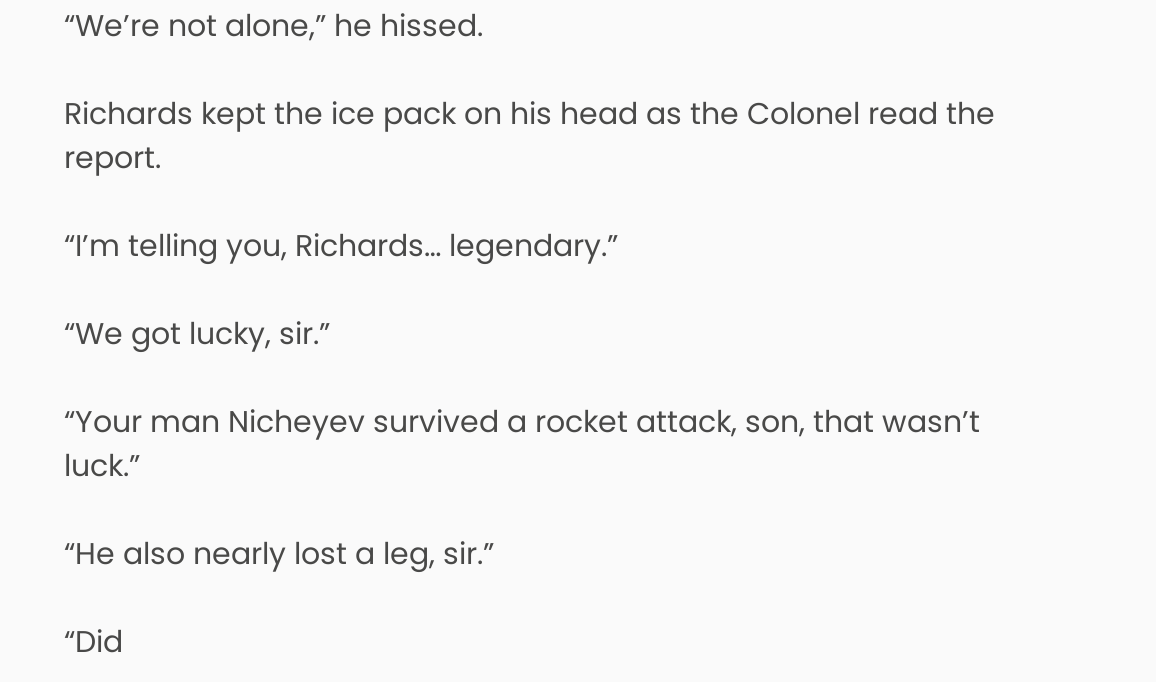“We’re not alone,” he hissed.

Richards kept the ice pack on his head as the Colonel read the report.

“I’m telling you, Richards… legendary.”

“We got lucky, sir.”

“Your man Nicheyev survived a rocket attack, son, that wasn’t luck.”

“He also nearly lost a leg, sir.”

“Did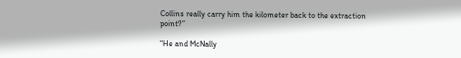Collins really carry him the kilometer back to the extraction point?”

“He and McNally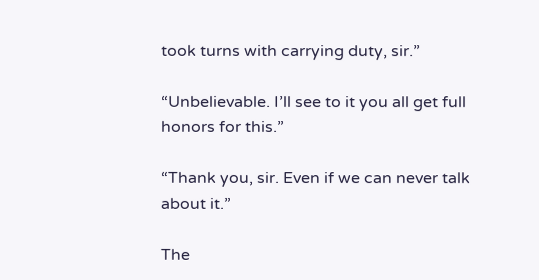took turns with carrying duty, sir.”

“Unbelievable. I’ll see to it you all get full honors for this.”

“Thank you, sir. Even if we can never talk about it.”

The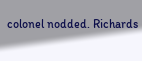colonel nodded. Richards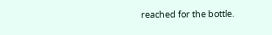reached for the bottle.